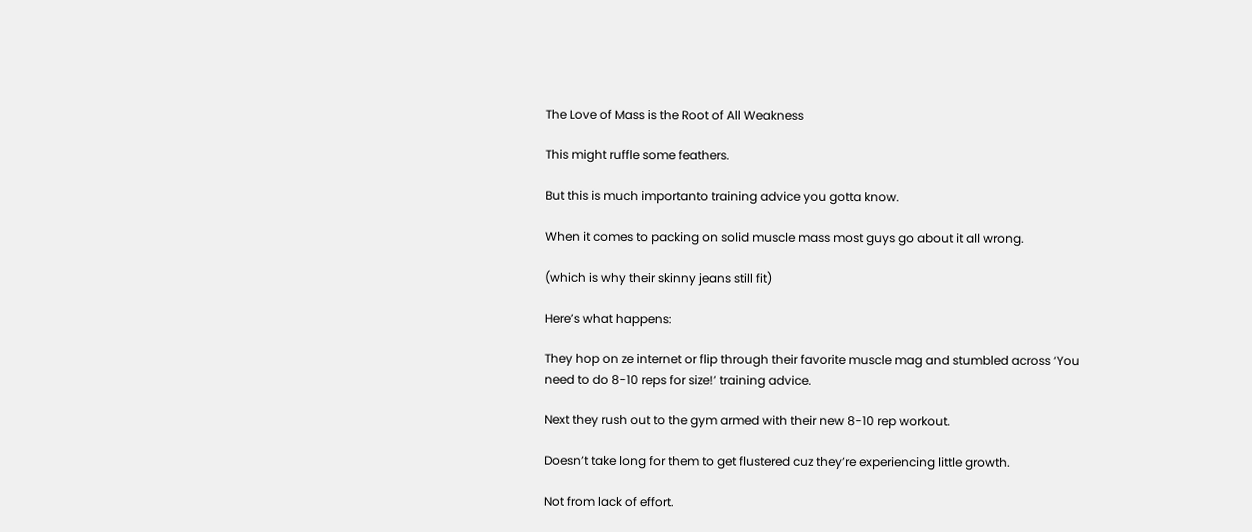The Love of Mass is the Root of All Weakness

This might ruffle some feathers.

But this is much importanto training advice you gotta know.

When it comes to packing on solid muscle mass most guys go about it all wrong.

(which is why their skinny jeans still fit)

Here’s what happens:

They hop on ze internet or flip through their favorite muscle mag and stumbled across ‘You need to do 8-10 reps for size!’ training advice.

Next they rush out to the gym armed with their new 8-10 rep workout.

Doesn’t take long for them to get flustered cuz they’re experiencing little growth.

Not from lack of effort.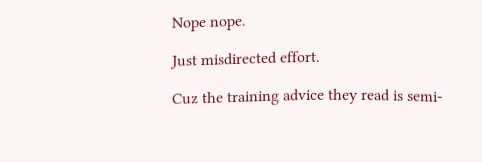Nope nope.

Just misdirected effort.

Cuz the training advice they read is semi-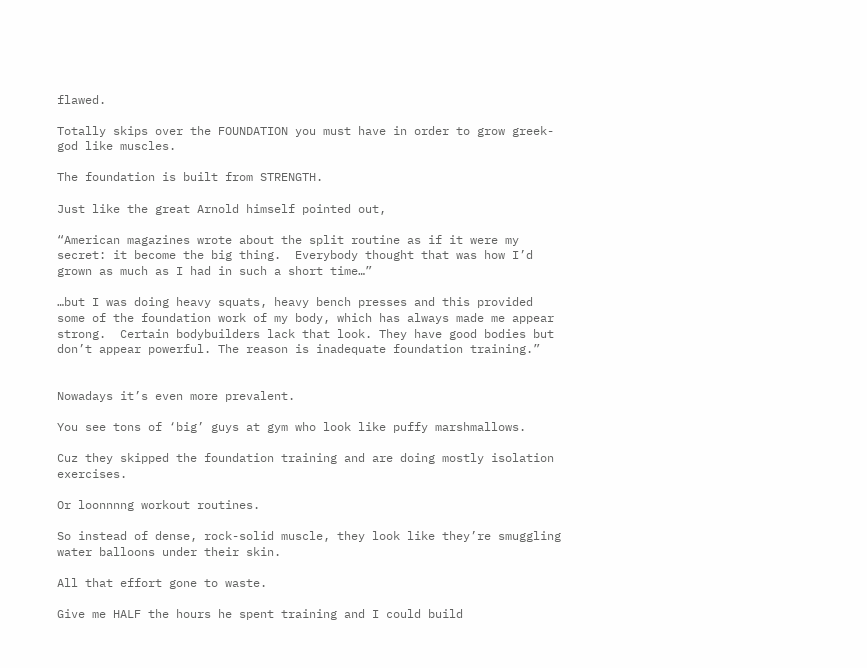flawed.

Totally skips over the FOUNDATION you must have in order to grow greek-god like muscles.

The foundation is built from STRENGTH.

Just like the great Arnold himself pointed out,

“American magazines wrote about the split routine as if it were my secret: it become the big thing.  Everybody thought that was how I’d grown as much as I had in such a short time…”

…but I was doing heavy squats, heavy bench presses and this provided some of the foundation work of my body, which has always made me appear strong.  Certain bodybuilders lack that look. They have good bodies but don’t appear powerful. The reason is inadequate foundation training.”


Nowadays it’s even more prevalent.

You see tons of ‘big’ guys at gym who look like puffy marshmallows.

Cuz they skipped the foundation training and are doing mostly isolation exercises.

Or loonnnng workout routines.

So instead of dense, rock-solid muscle, they look like they’re smuggling water balloons under their skin.

All that effort gone to waste.

Give me HALF the hours he spent training and I could build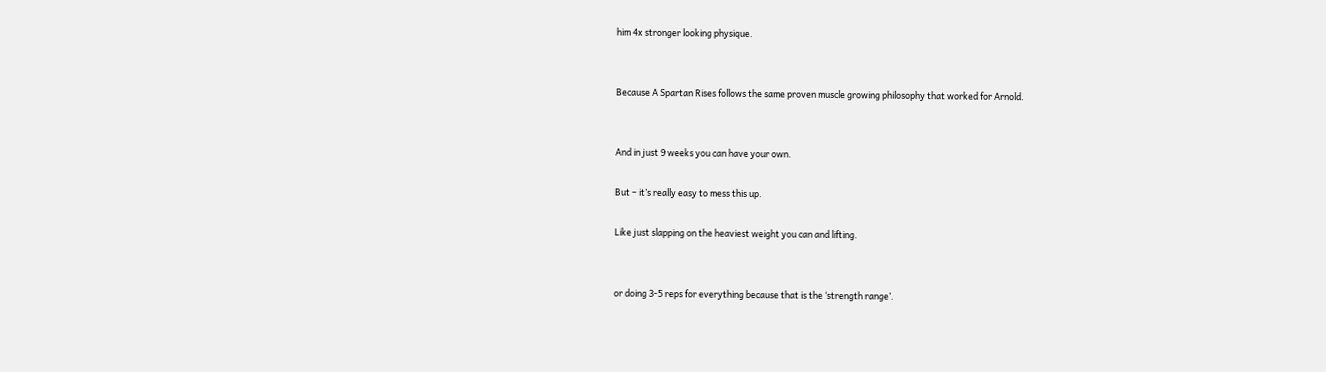him 4x stronger looking physique.


Because A Spartan Rises follows the same proven muscle growing philosophy that worked for Arnold.


And in just 9 weeks you can have your own.

But – it’s really easy to mess this up.

Like just slapping on the heaviest weight you can and lifting.


or doing 3-5 reps for everything because that is the ‘strength range’.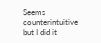Seems counterintuitive but I did it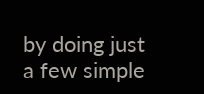by doing just a few simple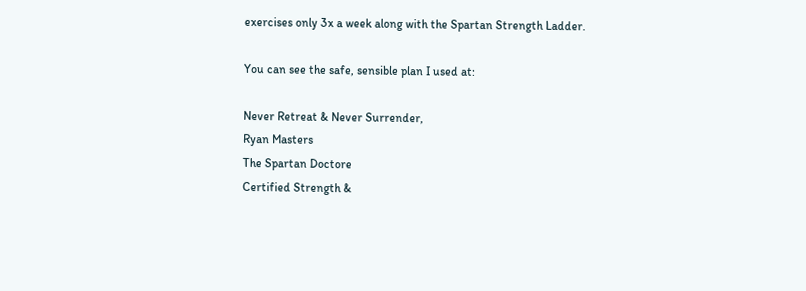exercises only 3x a week along with the Spartan Strength Ladder.

You can see the safe, sensible plan I used at:

Never Retreat & Never Surrender,
Ryan Masters
The Spartan Doctore
Certified Strength &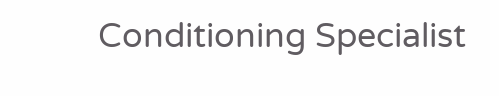Conditioning Specialist